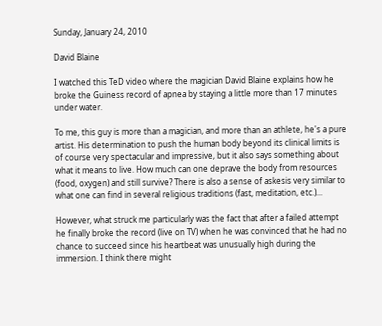Sunday, January 24, 2010

David Blaine

I watched this TeD video where the magician David Blaine explains how he broke the Guiness record of apnea by staying a little more than 17 minutes under water.

To me, this guy is more than a magician, and more than an athlete, he's a pure artist. His determination to push the human body beyond its clinical limits is of course very spectacular and impressive, but it also says something about what it means to live. How much can one deprave the body from resources (food, oxygen) and still survive? There is also a sense of askesis very similar to what one can find in several religious traditions (fast, meditation, etc.)...

However, what struck me particularly was the fact that after a failed attempt he finally broke the record (live on TV) when he was convinced that he had no chance to succeed since his heartbeat was unusually high during the immersion. I think there might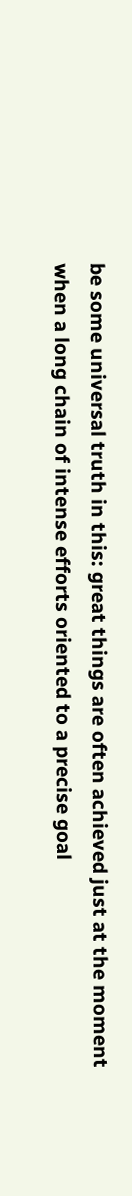be some universal truth in this: great things are often achieved just at the moment when a long chain of intense efforts oriented to a precise goal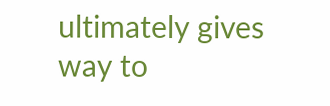ultimately gives way to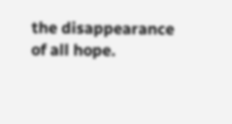the disappearance of all hope.